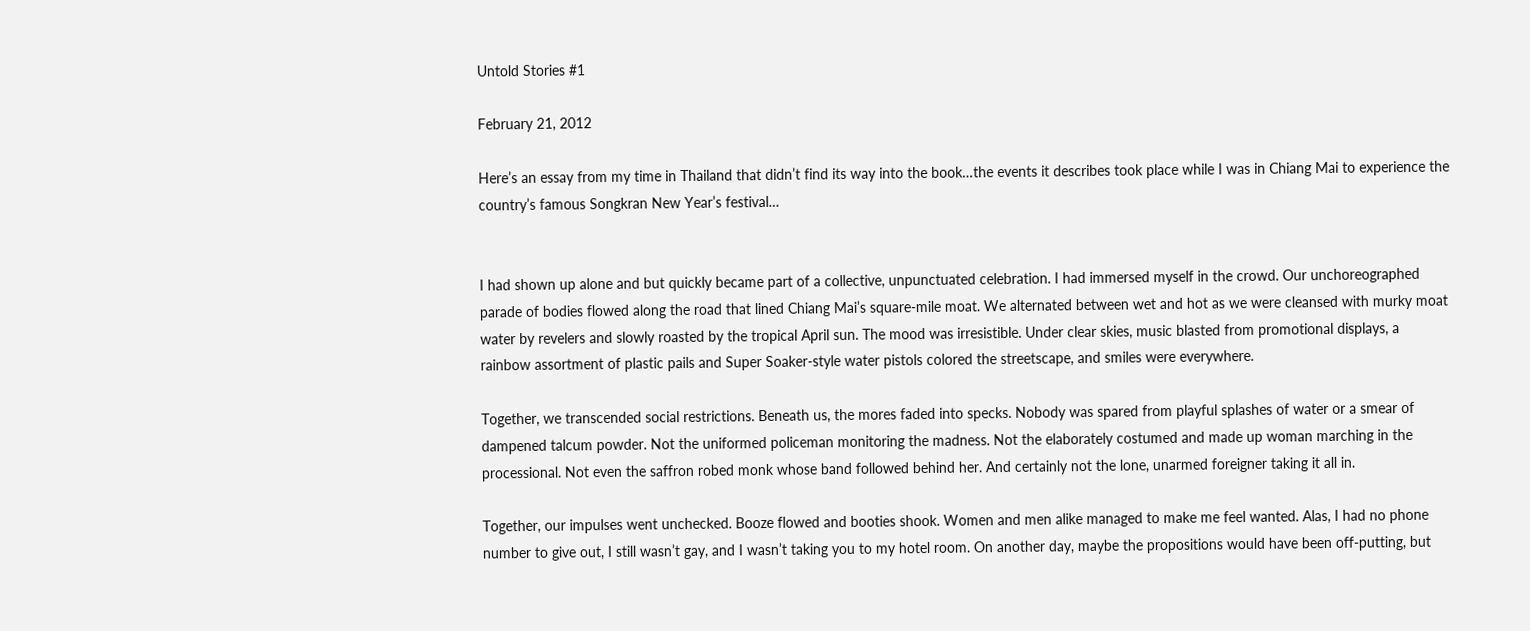Untold Stories #1

February 21, 2012

Here’s an essay from my time in Thailand that didn’t find its way into the book…the events it describes took place while I was in Chiang Mai to experience the country’s famous Songkran New Year’s festival…


I had shown up alone and but quickly became part of a collective, unpunctuated celebration. I had immersed myself in the crowd. Our unchoreographed parade of bodies flowed along the road that lined Chiang Mai’s square-mile moat. We alternated between wet and hot as we were cleansed with murky moat water by revelers and slowly roasted by the tropical April sun. The mood was irresistible. Under clear skies, music blasted from promotional displays, a rainbow assortment of plastic pails and Super Soaker-style water pistols colored the streetscape, and smiles were everywhere.

Together, we transcended social restrictions. Beneath us, the mores faded into specks. Nobody was spared from playful splashes of water or a smear of dampened talcum powder. Not the uniformed policeman monitoring the madness. Not the elaborately costumed and made up woman marching in the processional. Not even the saffron robed monk whose band followed behind her. And certainly not the lone, unarmed foreigner taking it all in.

Together, our impulses went unchecked. Booze flowed and booties shook. Women and men alike managed to make me feel wanted. Alas, I had no phone number to give out, I still wasn’t gay, and I wasn’t taking you to my hotel room. On another day, maybe the propositions would have been off-putting, but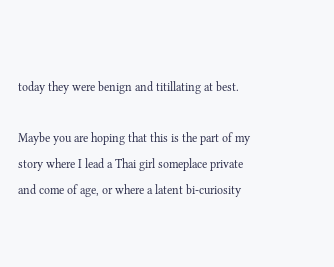today they were benign and titillating at best.

Maybe you are hoping that this is the part of my story where I lead a Thai girl someplace private and come of age, or where a latent bi-curiosity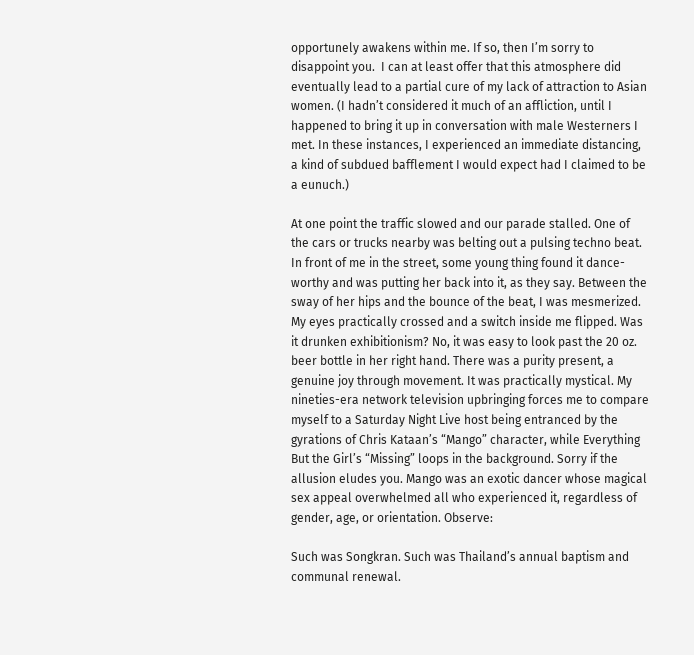opportunely awakens within me. If so, then I’m sorry to disappoint you.  I can at least offer that this atmosphere did eventually lead to a partial cure of my lack of attraction to Asian women. (I hadn’t considered it much of an affliction, until I happened to bring it up in conversation with male Westerners I met. In these instances, I experienced an immediate distancing, a kind of subdued bafflement I would expect had I claimed to be a eunuch.)

At one point the traffic slowed and our parade stalled. One of the cars or trucks nearby was belting out a pulsing techno beat. In front of me in the street, some young thing found it dance-worthy and was putting her back into it, as they say. Between the sway of her hips and the bounce of the beat, I was mesmerized. My eyes practically crossed and a switch inside me flipped. Was it drunken exhibitionism? No, it was easy to look past the 20 oz. beer bottle in her right hand. There was a purity present, a genuine joy through movement. It was practically mystical. My nineties-era network television upbringing forces me to compare myself to a Saturday Night Live host being entranced by the gyrations of Chris Kataan’s “Mango” character, while Everything But the Girl’s “Missing” loops in the background. Sorry if the allusion eludes you. Mango was an exotic dancer whose magical sex appeal overwhelmed all who experienced it, regardless of gender, age, or orientation. Observe:

Such was Songkran. Such was Thailand’s annual baptism and communal renewal.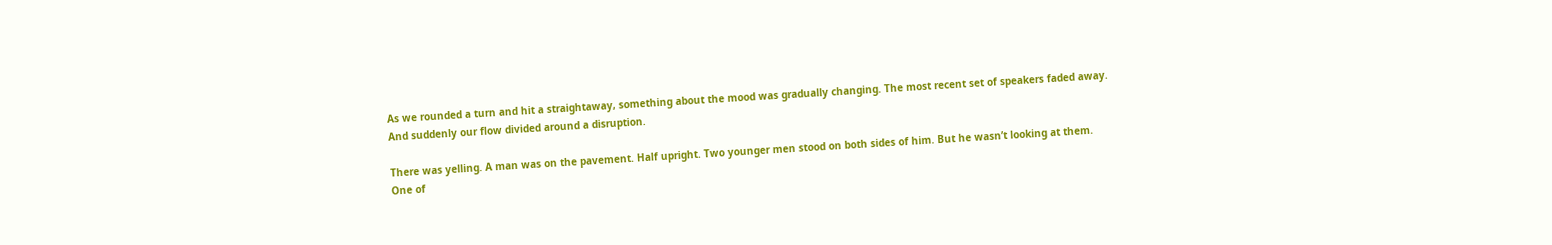As we rounded a turn and hit a straightaway, something about the mood was gradually changing. The most recent set of speakers faded away. And suddenly our flow divided around a disruption.

There was yelling. A man was on the pavement. Half upright. Two younger men stood on both sides of him. But he wasn’t looking at them. One of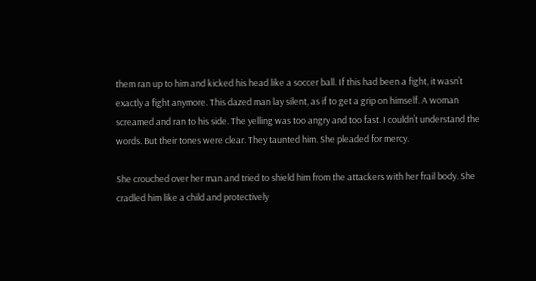them ran up to him and kicked his head like a soccer ball. If this had been a fight, it wasn’t exactly a fight anymore. This dazed man lay silent, as if to get a grip on himself. A woman screamed and ran to his side. The yelling was too angry and too fast. I couldn’t understand the words. But their tones were clear. They taunted him. She pleaded for mercy.

She crouched over her man and tried to shield him from the attackers with her frail body. She cradled him like a child and protectively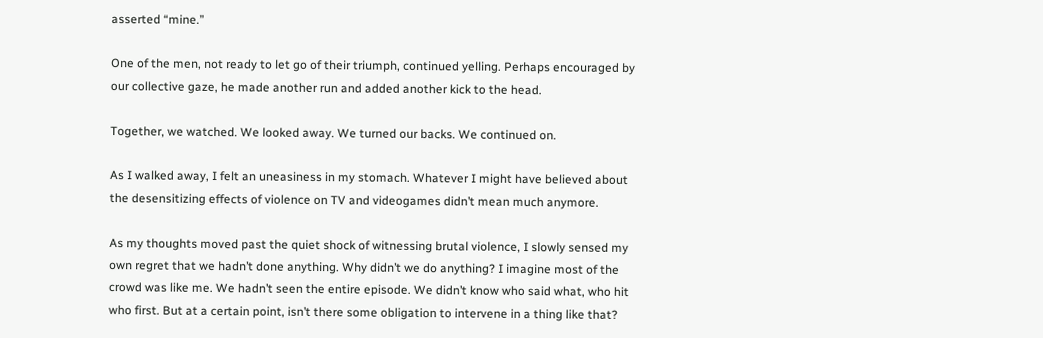asserted “mine.”

One of the men, not ready to let go of their triumph, continued yelling. Perhaps encouraged by our collective gaze, he made another run and added another kick to the head.

Together, we watched. We looked away. We turned our backs. We continued on.

As I walked away, I felt an uneasiness in my stomach. Whatever I might have believed about the desensitizing effects of violence on TV and videogames didn’t mean much anymore.

As my thoughts moved past the quiet shock of witnessing brutal violence, I slowly sensed my own regret that we hadn’t done anything. Why didn’t we do anything? I imagine most of the crowd was like me. We hadn’t seen the entire episode. We didn’t know who said what, who hit who first. But at a certain point, isn’t there some obligation to intervene in a thing like that?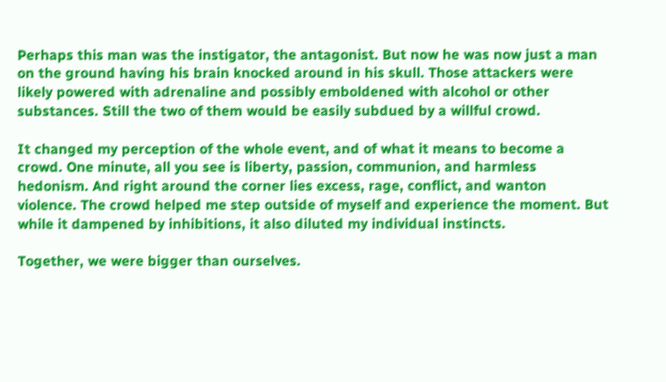Perhaps this man was the instigator, the antagonist. But now he was now just a man on the ground having his brain knocked around in his skull. Those attackers were likely powered with adrenaline and possibly emboldened with alcohol or other substances. Still the two of them would be easily subdued by a willful crowd.

It changed my perception of the whole event, and of what it means to become a crowd. One minute, all you see is liberty, passion, communion, and harmless hedonism. And right around the corner lies excess, rage, conflict, and wanton violence. The crowd helped me step outside of myself and experience the moment. But while it dampened by inhibitions, it also diluted my individual instincts.

Together, we were bigger than ourselves.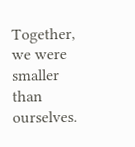Together, we were smaller than ourselves.